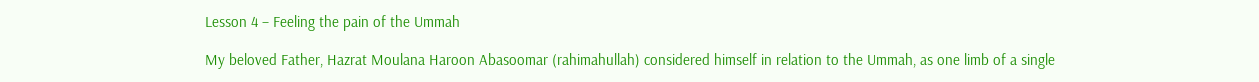Lesson 4 – Feeling the pain of the Ummah

My beloved Father, Hazrat Moulana Haroon Abasoomar (rahimahullah) considered himself in relation to the Ummah, as one limb of a single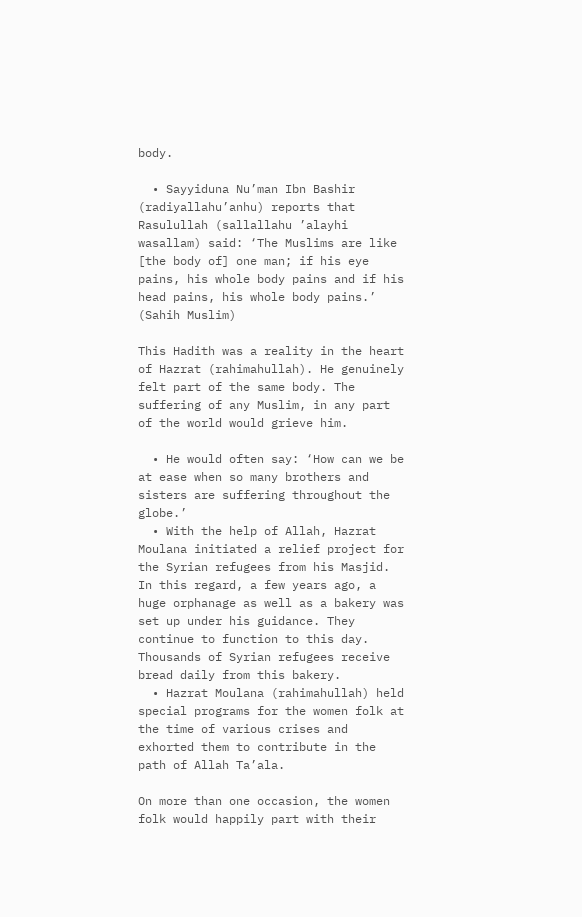body.

  • Sayyiduna Nu’man Ibn Bashir (radiyallahu’anhu) reports that Rasulullah (sallallahu ’alayhi wasallam) said: ‘The Muslims are like [the body of] one man; if his eye pains, his whole body pains and if his head pains, his whole body pains.’ (Sahih Muslim)

This Hadith was a reality in the heart of Hazrat (rahimahullah). He genuinely felt part of the same body. The suffering of any Muslim, in any part of the world would grieve him.

  • He would often say: ‘How can we be at ease when so many brothers and sisters are suffering throughout the globe.’
  • With the help of Allah, Hazrat Moulana initiated a relief project for the Syrian refugees from his Masjid. In this regard, a few years ago, a huge orphanage as well as a bakery was set up under his guidance. They continue to function to this day. Thousands of Syrian refugees receive bread daily from this bakery.
  • Hazrat Moulana (rahimahullah) held special programs for the women folk at the time of various crises and exhorted them to contribute in the path of Allah Ta’ala.

On more than one occasion, the women folk would happily part with their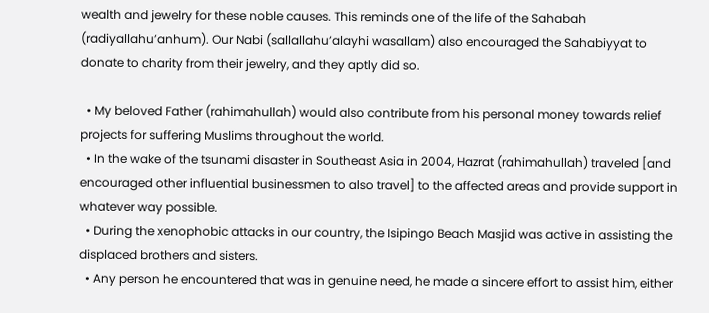wealth and jewelry for these noble causes. This reminds one of the life of the Sahabah (radiyallahu’anhum). Our Nabi (sallallahu’alayhi wasallam) also encouraged the Sahabiyyat to donate to charity from their jewelry, and they aptly did so.

  • My beloved Father (rahimahullah) would also contribute from his personal money towards relief projects for suffering Muslims throughout the world.
  • In the wake of the tsunami disaster in Southeast Asia in 2004, Hazrat (rahimahullah) traveled [and encouraged other influential businessmen to also travel] to the affected areas and provide support in whatever way possible.
  • During the xenophobic attacks in our country, the Isipingo Beach Masjid was active in assisting the displaced brothers and sisters.
  • Any person he encountered that was in genuine need, he made a sincere effort to assist him, either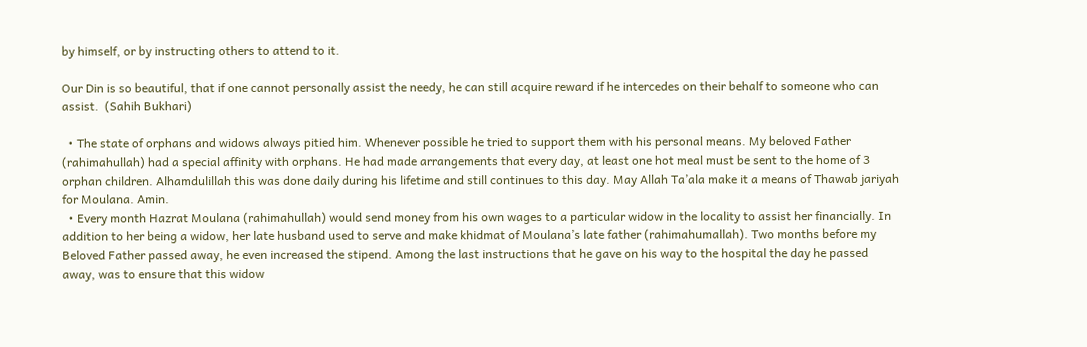by himself, or by instructing others to attend to it.

Our Din is so beautiful, that if one cannot personally assist the needy, he can still acquire reward if he intercedes on their behalf to someone who can assist.  (Sahih Bukhari)

  • The state of orphans and widows always pitied him. Whenever possible he tried to support them with his personal means. My beloved Father (rahimahullah) had a special affinity with orphans. He had made arrangements that every day, at least one hot meal must be sent to the home of 3 orphan children. Alhamdulillah this was done daily during his lifetime and still continues to this day. May Allah Ta’ala make it a means of Thawab jariyah for Moulana. Amin.
  • Every month Hazrat Moulana (rahimahullah) would send money from his own wages to a particular widow in the locality to assist her financially. In addition to her being a widow, her late husband used to serve and make khidmat of Moulana’s late father (rahimahumallah). Two months before my Beloved Father passed away, he even increased the stipend. Among the last instructions that he gave on his way to the hospital the day he passed away, was to ensure that this widow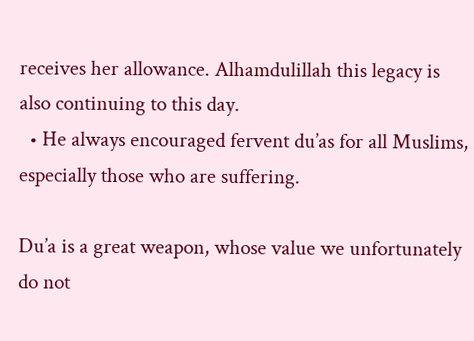receives her allowance. Alhamdulillah this legacy is also continuing to this day.
  • He always encouraged fervent du’as for all Muslims, especially those who are suffering.

Du’a is a great weapon, whose value we unfortunately do not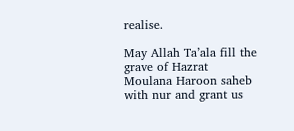realise.

May Allah Ta’ala fill the grave of Hazrat Moulana Haroon saheb with nur and grant us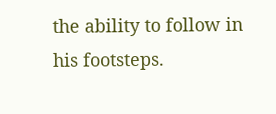the ability to follow in his footsteps.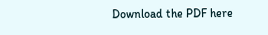Download the PDF here